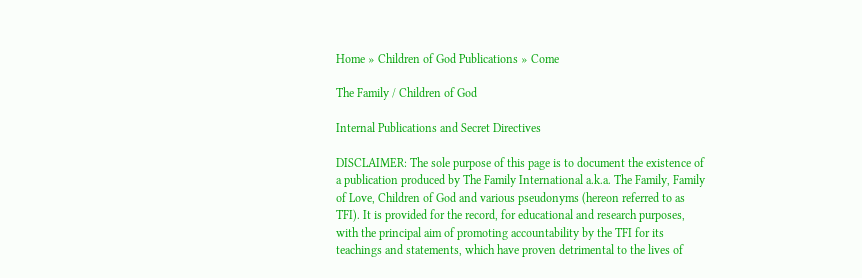Home » Children of God Publications » Come

The Family / Children of God

Internal Publications and Secret Directives

DISCLAIMER: The sole purpose of this page is to document the existence of a publication produced by The Family International a.k.a. The Family, Family of Love, Children of God and various pseudonyms (hereon referred to as TFI). It is provided for the record, for educational and research purposes, with the principal aim of promoting accountability by the TFI for its teachings and statements, which have proven detrimental to the lives of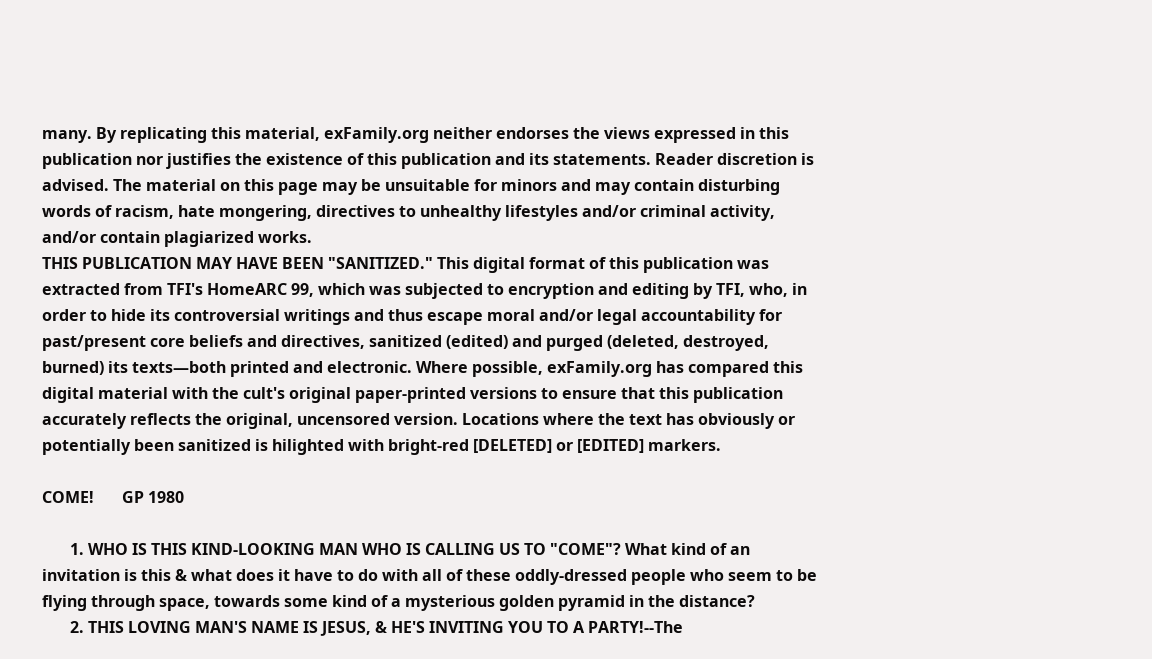many. By replicating this material, exFamily.org neither endorses the views expressed in this publication nor justifies the existence of this publication and its statements. Reader discretion is advised. The material on this page may be unsuitable for minors and may contain disturbing words of racism, hate mongering, directives to unhealthy lifestyles and/or criminal activity, and/or contain plagiarized works.
THIS PUBLICATION MAY HAVE BEEN "SANITIZED." This digital format of this publication was extracted from TFI's HomeARC 99, which was subjected to encryption and editing by TFI, who, in order to hide its controversial writings and thus escape moral and/or legal accountability for past/present core beliefs and directives, sanitized (edited) and purged (deleted, destroyed, burned) its texts—both printed and electronic. Where possible, exFamily.org has compared this digital material with the cult's original paper-printed versions to ensure that this publication accurately reflects the original, uncensored version. Locations where the text has obviously or potentially been sanitized is hilighted with bright-red [DELETED] or [EDITED] markers.

COME!       GP 1980

       1. WHO IS THIS KIND-LOOKING MAN WHO IS CALLING US TO "COME"? What kind of an invitation is this & what does it have to do with all of these oddly-dressed people who seem to be flying through space, towards some kind of a mysterious golden pyramid in the distance?
       2. THIS LOVING MAN'S NAME IS JESUS, & HE'S INVITING YOU TO A PARTY!--The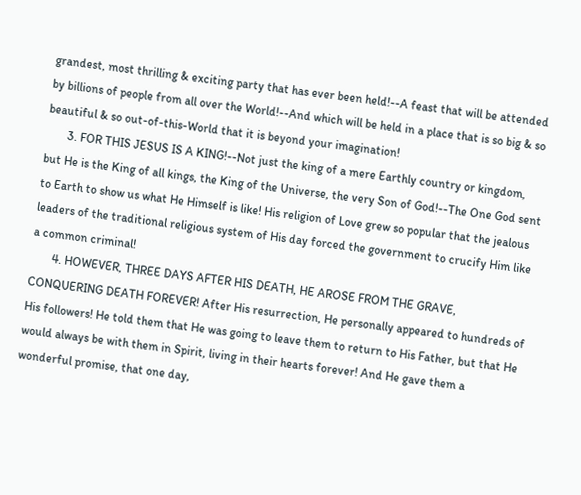grandest, most thrilling & exciting party that has ever been held!--A feast that will be attended by billions of people from all over the World!--And which will be held in a place that is so big & so beautiful & so out-of-this-World that it is beyond your imagination!
       3. FOR THIS JESUS IS A KING!--Not just the king of a mere Earthly country or kingdom, but He is the King of all kings, the King of the Universe, the very Son of God!--The One God sent to Earth to show us what He Himself is like! His religion of Love grew so popular that the jealous leaders of the traditional religious system of His day forced the government to crucify Him like a common criminal!
       4. HOWEVER, THREE DAYS AFTER HIS DEATH, HE AROSE FROM THE GRAVE, CONQUERING DEATH FOREVER! After His resurrection, He personally appeared to hundreds of His followers! He told them that He was going to leave them to return to His Father, but that He would always be with them in Spirit, living in their hearts forever! And He gave them a wonderful promise, that one day,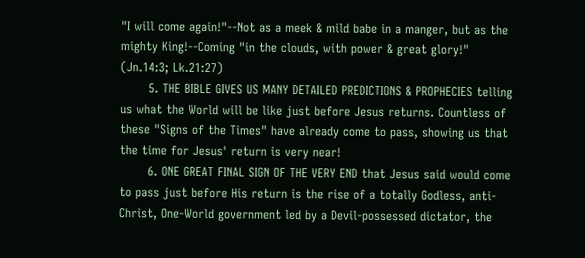"I will come again!"--Not as a meek & mild babe in a manger, but as the mighty King!--Coming "in the clouds, with power & great glory!" (Jn.14:3; Lk.21:27)
       5. THE BIBLE GIVES US MANY DETAILED PREDICTIONS & PROPHECIES telling us what the World will be like just before Jesus returns. Countless of these "Signs of the Times" have already come to pass, showing us that the time for Jesus' return is very near!
       6. ONE GREAT FINAL SIGN OF THE VERY END that Jesus said would come to pass just before His return is the rise of a totally Godless, anti-Christ, One-World government led by a Devil-possessed dictator, the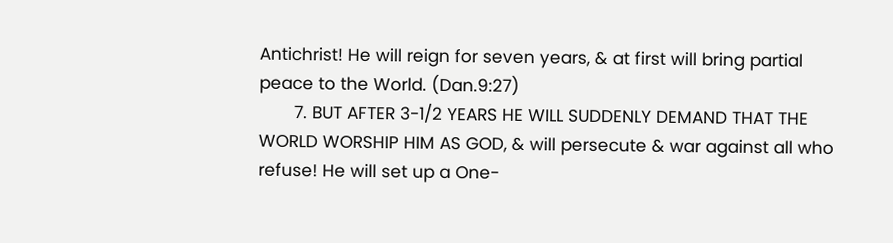Antichrist! He will reign for seven years, & at first will bring partial peace to the World. (Dan.9:27)
       7. BUT AFTER 3-1/2 YEARS HE WILL SUDDENLY DEMAND THAT THE WORLD WORSHIP HIM AS GOD, & will persecute & war against all who refuse! He will set up a One-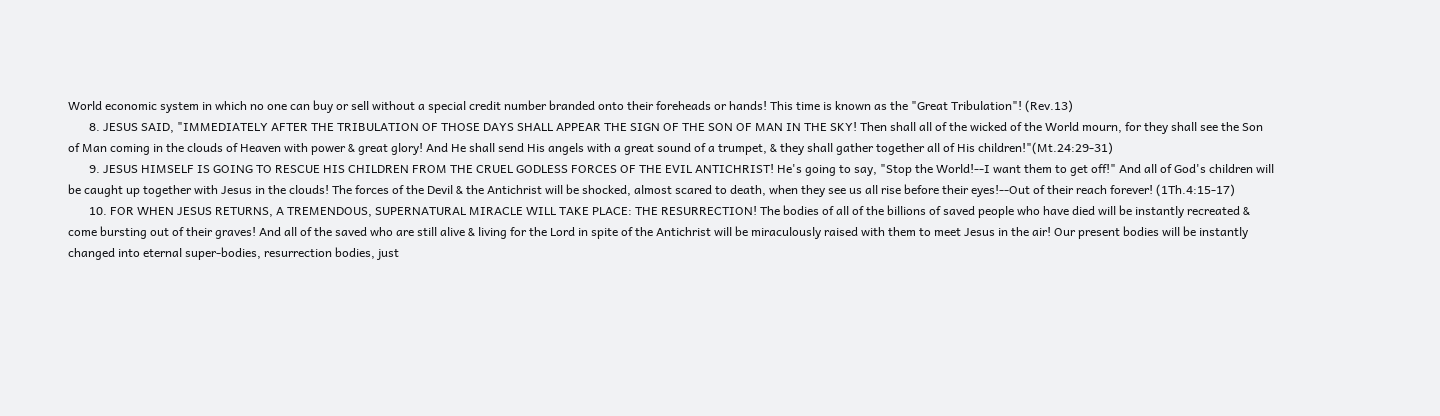World economic system in which no one can buy or sell without a special credit number branded onto their foreheads or hands! This time is known as the "Great Tribulation"! (Rev.13)
       8. JESUS SAID, "IMMEDIATELY AFTER THE TRIBULATION OF THOSE DAYS SHALL APPEAR THE SIGN OF THE SON OF MAN IN THE SKY! Then shall all of the wicked of the World mourn, for they shall see the Son of Man coming in the clouds of Heaven with power & great glory! And He shall send His angels with a great sound of a trumpet, & they shall gather together all of His children!"(Mt.24:29-31)
       9. JESUS HIMSELF IS GOING TO RESCUE HIS CHILDREN FROM THE CRUEL GODLESS FORCES OF THE EVIL ANTICHRIST! He's going to say, "Stop the World!--I want them to get off!" And all of God's children will be caught up together with Jesus in the clouds! The forces of the Devil & the Antichrist will be shocked, almost scared to death, when they see us all rise before their eyes!--Out of their reach forever! (1Th.4:15-17)
       10. FOR WHEN JESUS RETURNS, A TREMENDOUS, SUPERNATURAL MIRACLE WILL TAKE PLACE: THE RESURRECTION! The bodies of all of the billions of saved people who have died will be instantly recreated & come bursting out of their graves! And all of the saved who are still alive & living for the Lord in spite of the Antichrist will be miraculously raised with them to meet Jesus in the air! Our present bodies will be instantly changed into eternal super-bodies, resurrection bodies, just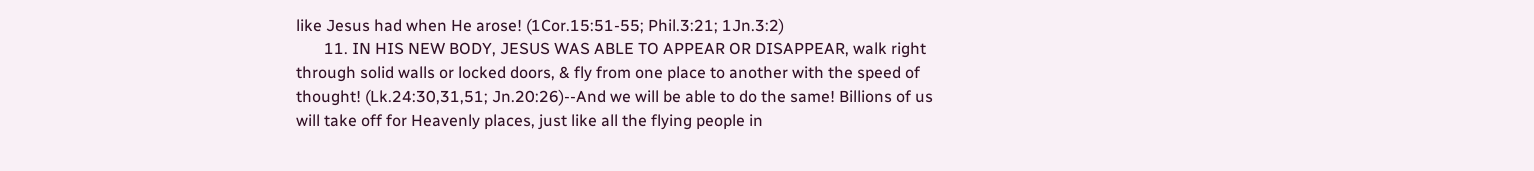like Jesus had when He arose! (1Cor.15:51-55; Phil.3:21; 1Jn.3:2)
       11. IN HIS NEW BODY, JESUS WAS ABLE TO APPEAR OR DISAPPEAR, walk right through solid walls or locked doors, & fly from one place to another with the speed of thought! (Lk.24:30,31,51; Jn.20:26)--And we will be able to do the same! Billions of us will take off for Heavenly places, just like all the flying people in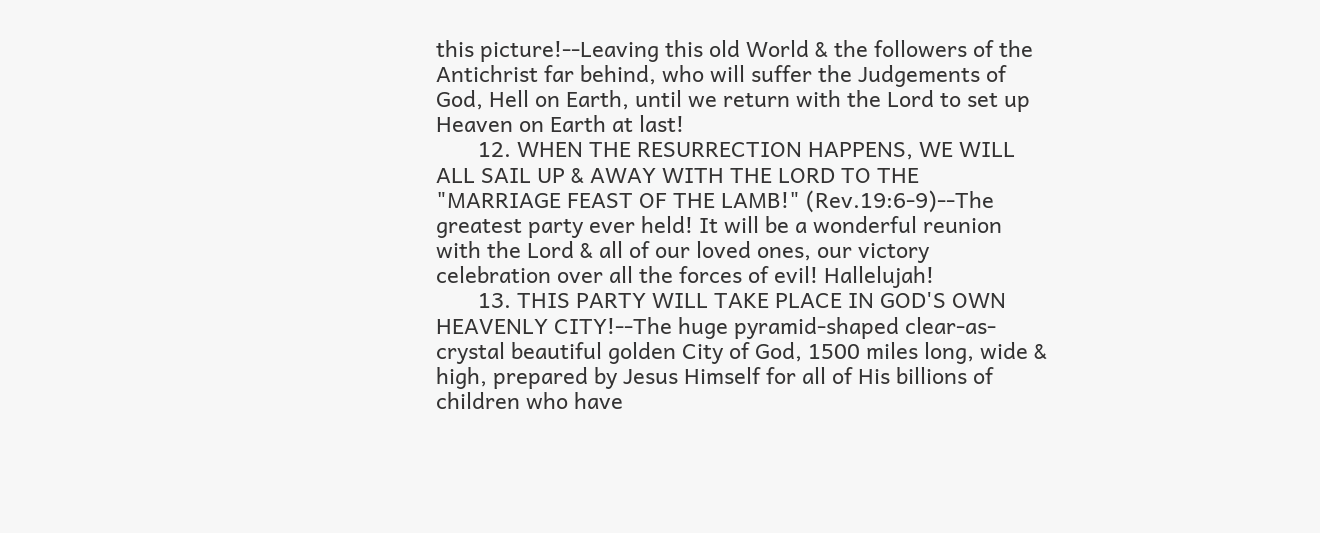this picture!--Leaving this old World & the followers of the Antichrist far behind, who will suffer the Judgements of God, Hell on Earth, until we return with the Lord to set up Heaven on Earth at last!
       12. WHEN THE RESURRECTION HAPPENS, WE WILL ALL SAIL UP & AWAY WITH THE LORD TO THE "MARRIAGE FEAST OF THE LAMB!" (Rev.19:6-9)--The greatest party ever held! It will be a wonderful reunion with the Lord & all of our loved ones, our victory celebration over all the forces of evil! Hallelujah!
       13. THIS PARTY WILL TAKE PLACE IN GOD'S OWN HEAVENLY CITY!--The huge pyramid-shaped clear-as-crystal beautiful golden City of God, 1500 miles long, wide & high, prepared by Jesus Himself for all of His billions of children who have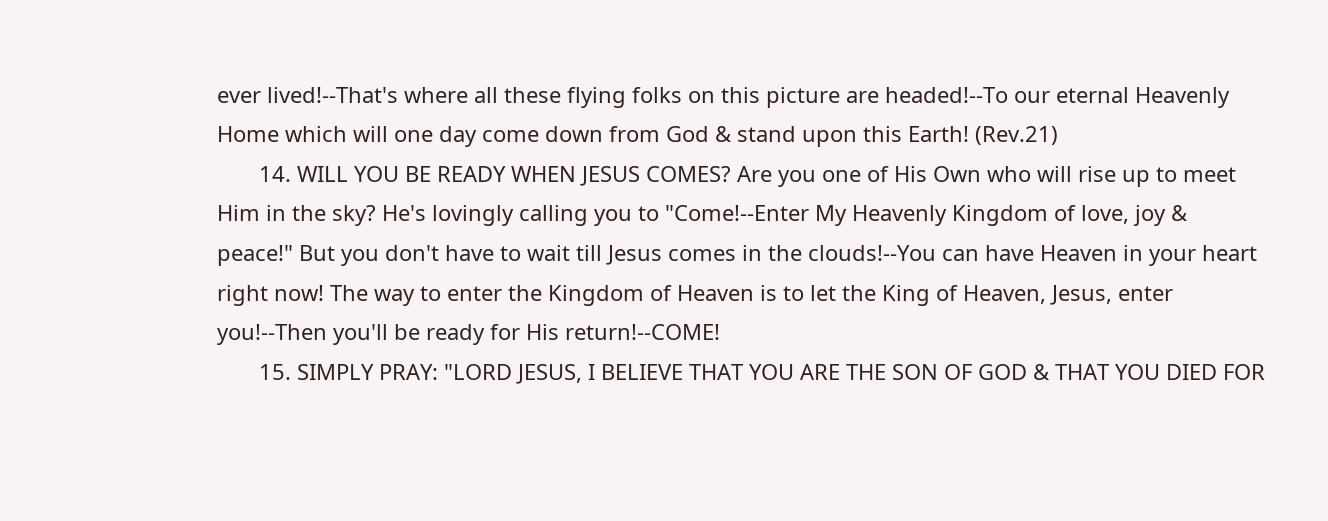ever lived!--That's where all these flying folks on this picture are headed!--To our eternal Heavenly Home which will one day come down from God & stand upon this Earth! (Rev.21)
       14. WILL YOU BE READY WHEN JESUS COMES? Are you one of His Own who will rise up to meet Him in the sky? He's lovingly calling you to "Come!--Enter My Heavenly Kingdom of love, joy & peace!" But you don't have to wait till Jesus comes in the clouds!--You can have Heaven in your heart right now! The way to enter the Kingdom of Heaven is to let the King of Heaven, Jesus, enter you!--Then you'll be ready for His return!--COME!
       15. SIMPLY PRAY: "LORD JESUS, I BELIEVE THAT YOU ARE THE SON OF GOD & THAT YOU DIED FOR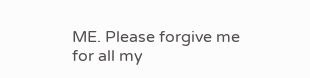ME. Please forgive me for all my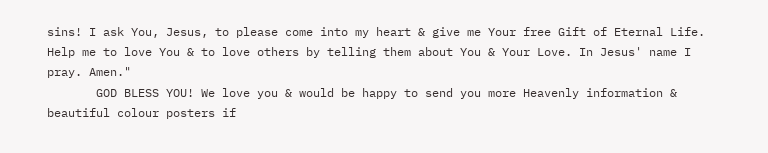sins! I ask You, Jesus, to please come into my heart & give me Your free Gift of Eternal Life. Help me to love You & to love others by telling them about You & Your Love. In Jesus' name I pray. Amen."
       GOD BLESS YOU! We love you & would be happy to send you more Heavenly information & beautiful colour posters if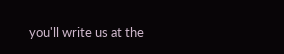you'll write us at the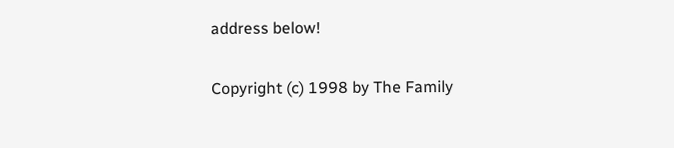address below!

Copyright (c) 1998 by The Family